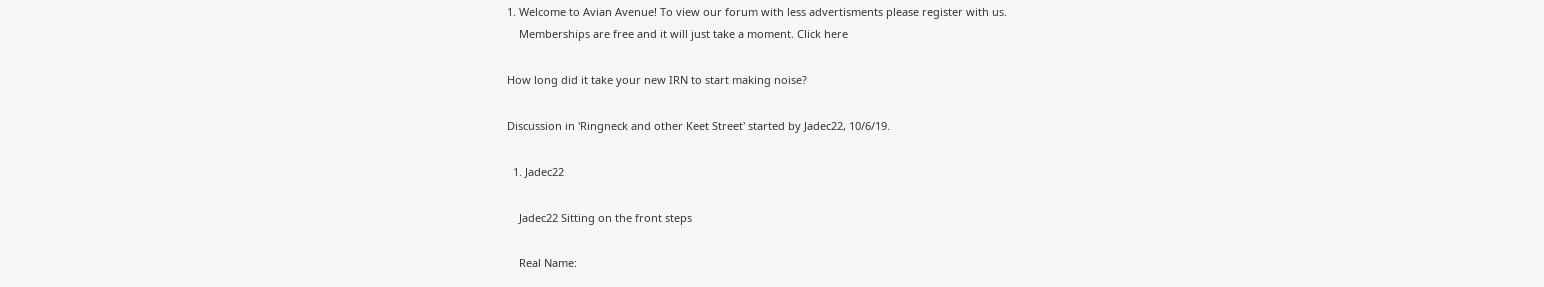1. Welcome to Avian Avenue! To view our forum with less advertisments please register with us.
    Memberships are free and it will just take a moment. Click here

How long did it take your new IRN to start making noise?

Discussion in 'Ringneck and other Keet Street' started by Jadec22, 10/6/19.

  1. Jadec22

    Jadec22 Sitting on the front steps

    Real Name: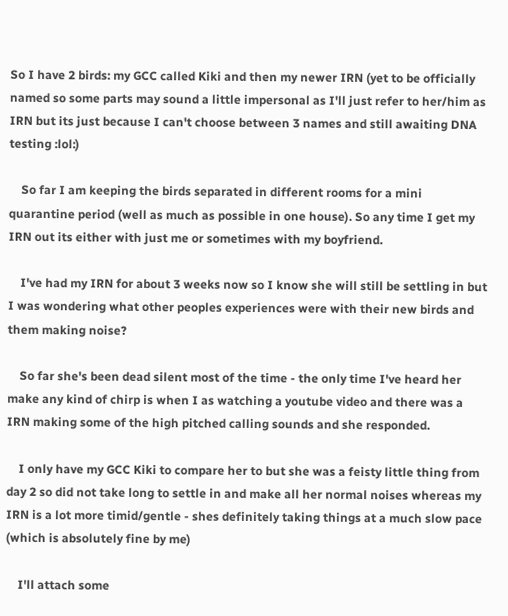So I have 2 birds: my GCC called Kiki and then my newer IRN (yet to be officially named so some parts may sound a little impersonal as I'll just refer to her/him as IRN but its just because I can't choose between 3 names and still awaiting DNA testing :lol:)

    So far I am keeping the birds separated in different rooms for a mini quarantine period (well as much as possible in one house). So any time I get my IRN out its either with just me or sometimes with my boyfriend.

    I've had my IRN for about 3 weeks now so I know she will still be settling in but I was wondering what other peoples experiences were with their new birds and them making noise?

    So far she's been dead silent most of the time - the only time I've heard her make any kind of chirp is when I as watching a youtube video and there was a IRN making some of the high pitched calling sounds and she responded.

    I only have my GCC Kiki to compare her to but she was a feisty little thing from day 2 so did not take long to settle in and make all her normal noises whereas my IRN is a lot more timid/gentle - shes definitely taking things at a much slow pace (which is absolutely fine by me)

    I'll attach some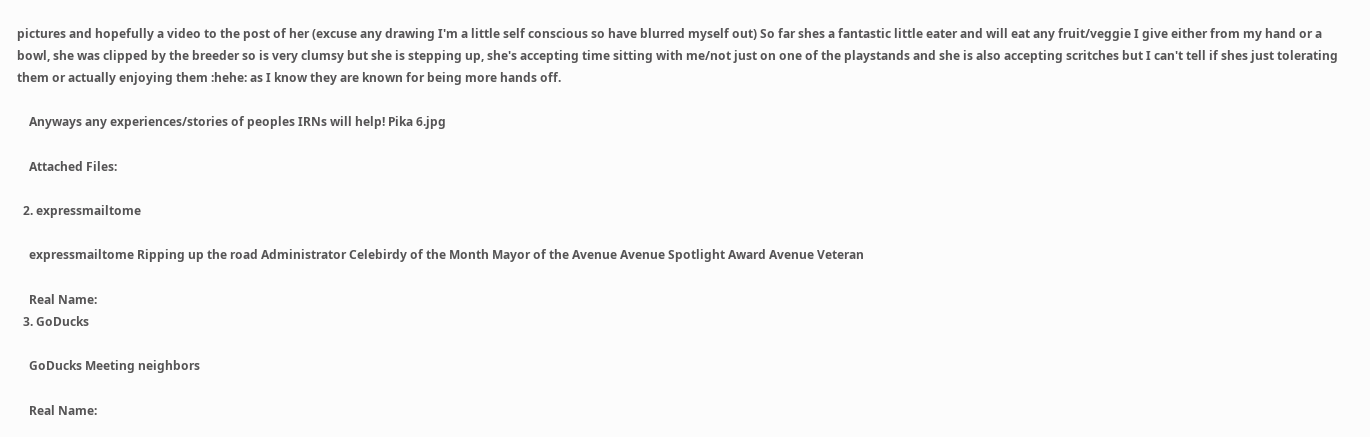pictures and hopefully a video to the post of her (excuse any drawing I'm a little self conscious so have blurred myself out) So far shes a fantastic little eater and will eat any fruit/veggie I give either from my hand or a bowl, she was clipped by the breeder so is very clumsy but she is stepping up, she's accepting time sitting with me/not just on one of the playstands and she is also accepting scritches but I can't tell if shes just tolerating them or actually enjoying them :hehe: as I know they are known for being more hands off.

    Anyways any experiences/stories of peoples IRNs will help! Pika 6.jpg

    Attached Files:

  2. expressmailtome

    expressmailtome Ripping up the road Administrator Celebirdy of the Month Mayor of the Avenue Avenue Spotlight Award Avenue Veteran

    Real Name:
  3. GoDucks

    GoDucks Meeting neighbors

    Real Name: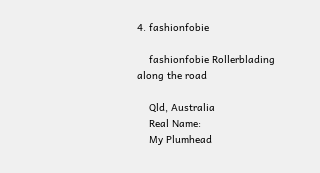4. fashionfobie

    fashionfobie Rollerblading along the road

    Qld, Australia
    Real Name:
    My Plumhead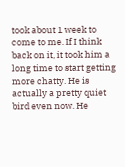took about 1 week to come to me. If I think back on it, it took him a long time to start getting more chatty. He is actually a pretty quiet bird even now. He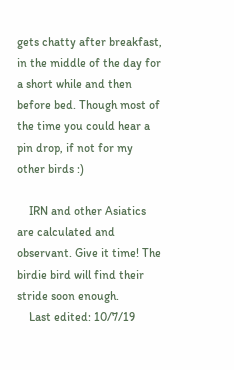gets chatty after breakfast, in the middle of the day for a short while and then before bed. Though most of the time you could hear a pin drop, if not for my other birds :)

    IRN and other Asiatics are calculated and observant. Give it time! The birdie bird will find their stride soon enough.
    Last edited: 10/7/19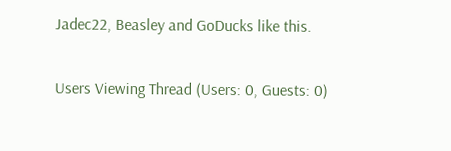Jadec22, Beasley and GoDucks like this.

Users Viewing Thread (Users: 0, Guests: 0)